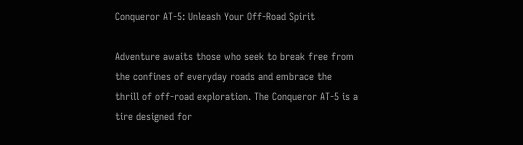Conqueror AT-5: Unleash Your Off-Road Spirit

Adventure awaits those who seek to break free from the confines of everyday roads and embrace the thrill of off-road exploration. The Conqueror AT-5 is a tire designed for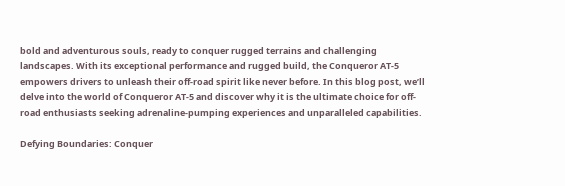bold and adventurous souls, ready to conquer rugged terrains and challenging landscapes. With its exceptional performance and rugged build, the Conqueror AT-5 empowers drivers to unleash their off-road spirit like never before. In this blog post, we’ll delve into the world of Conqueror AT-5 and discover why it is the ultimate choice for off-road enthusiasts seeking adrenaline-pumping experiences and unparalleled capabilities.

Defying Boundaries: Conquer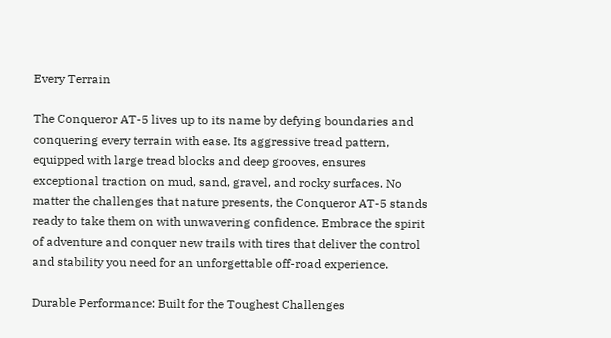Every Terrain

The Conqueror AT-5 lives up to its name by defying boundaries and conquering every terrain with ease. Its aggressive tread pattern, equipped with large tread blocks and deep grooves, ensures exceptional traction on mud, sand, gravel, and rocky surfaces. No matter the challenges that nature presents, the Conqueror AT-5 stands ready to take them on with unwavering confidence. Embrace the spirit of adventure and conquer new trails with tires that deliver the control and stability you need for an unforgettable off-road experience.

Durable Performance: Built for the Toughest Challenges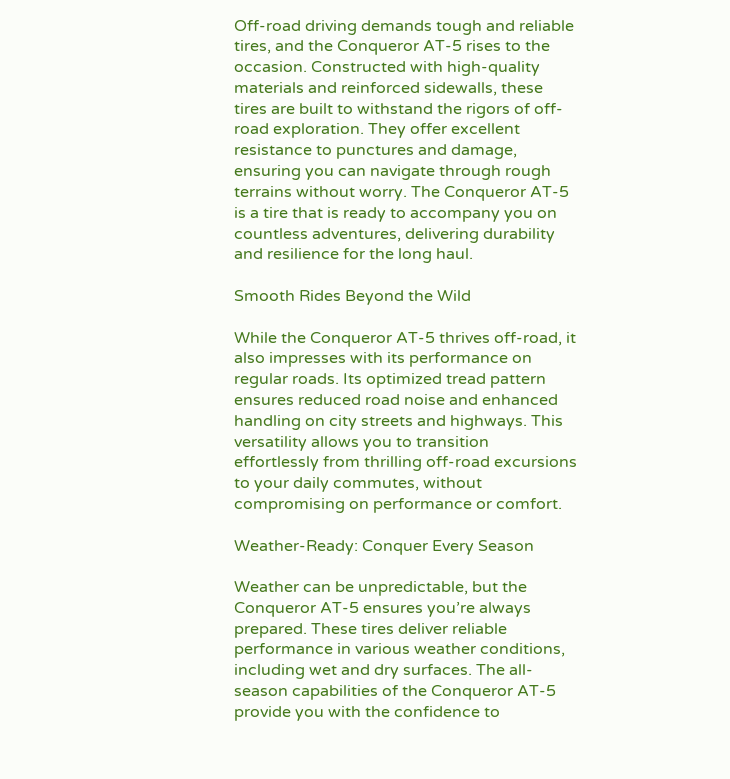Off-road driving demands tough and reliable tires, and the Conqueror AT-5 rises to the occasion. Constructed with high-quality materials and reinforced sidewalls, these tires are built to withstand the rigors of off-road exploration. They offer excellent resistance to punctures and damage, ensuring you can navigate through rough terrains without worry. The Conqueror AT-5 is a tire that is ready to accompany you on countless adventures, delivering durability and resilience for the long haul.

Smooth Rides Beyond the Wild

While the Conqueror AT-5 thrives off-road, it also impresses with its performance on regular roads. Its optimized tread pattern ensures reduced road noise and enhanced handling on city streets and highways. This versatility allows you to transition effortlessly from thrilling off-road excursions to your daily commutes, without compromising on performance or comfort.

Weather-Ready: Conquer Every Season

Weather can be unpredictable, but the Conqueror AT-5 ensures you’re always prepared. These tires deliver reliable performance in various weather conditions, including wet and dry surfaces. The all-season capabilities of the Conqueror AT-5 provide you with the confidence to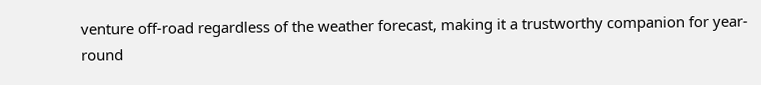venture off-road regardless of the weather forecast, making it a trustworthy companion for year-round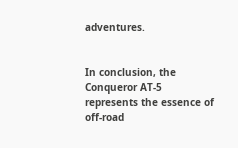adventures.


In conclusion, the Conqueror AT-5 represents the essence of off-road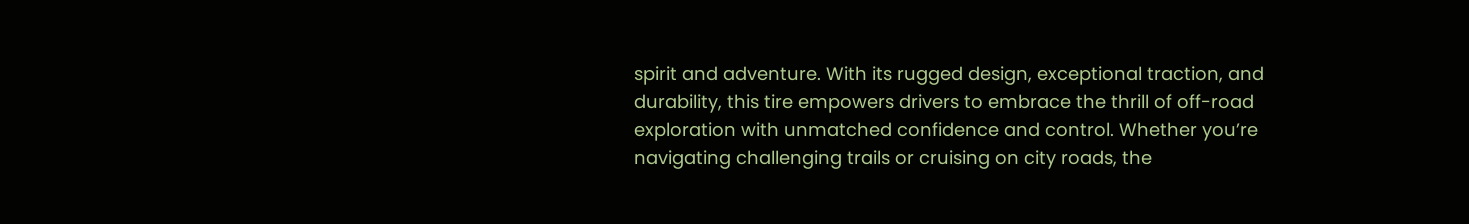spirit and adventure. With its rugged design, exceptional traction, and durability, this tire empowers drivers to embrace the thrill of off-road exploration with unmatched confidence and control. Whether you’re navigating challenging trails or cruising on city roads, the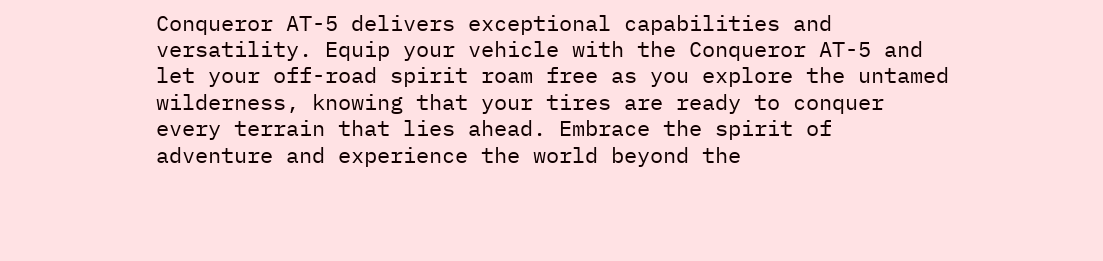Conqueror AT-5 delivers exceptional capabilities and versatility. Equip your vehicle with the Conqueror AT-5 and let your off-road spirit roam free as you explore the untamed wilderness, knowing that your tires are ready to conquer every terrain that lies ahead. Embrace the spirit of adventure and experience the world beyond the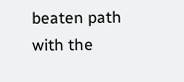beaten path with the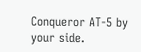Conqueror AT-5 by your side.